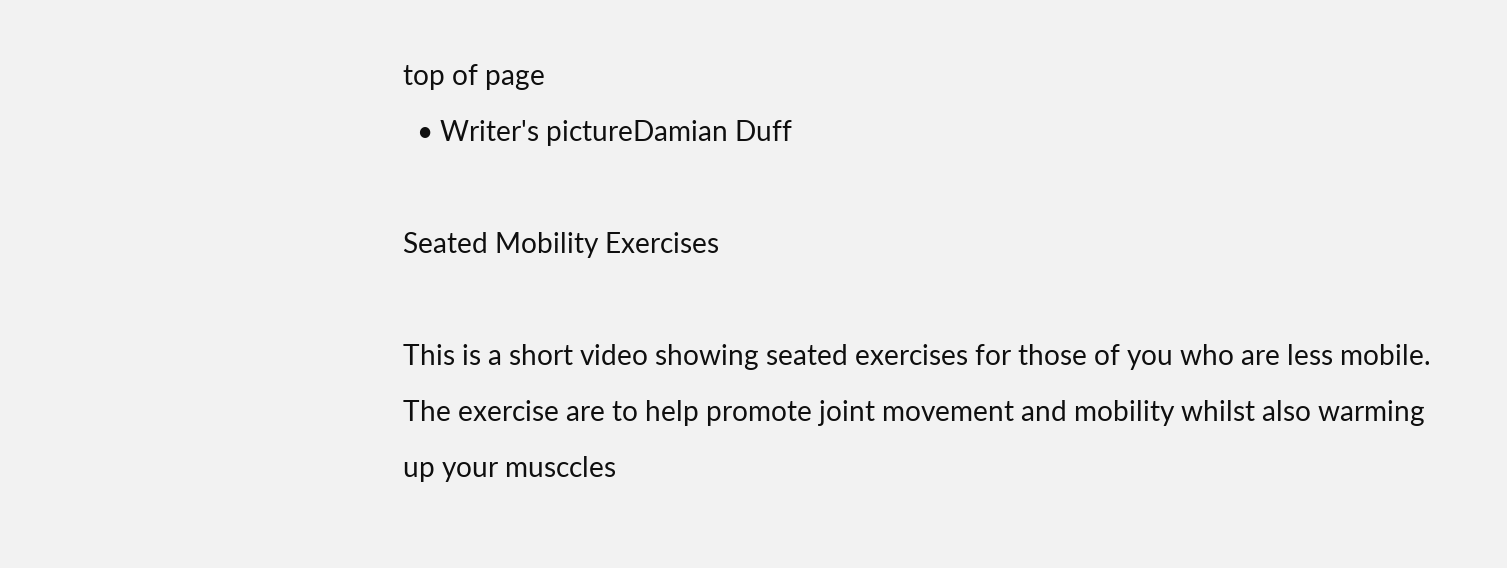top of page
  • Writer's pictureDamian Duff

Seated Mobility Exercises

This is a short video showing seated exercises for those of you who are less mobile. The exercise are to help promote joint movement and mobility whilst also warming up your musccles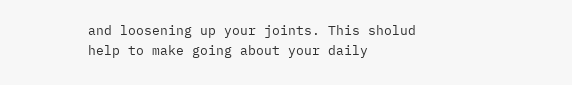and loosening up your joints. This sholud help to make going about your daily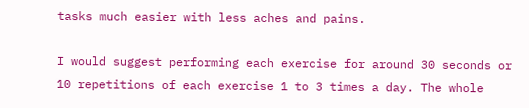tasks much easier with less aches and pains.

I would suggest performing each exercise for around 30 seconds or 10 repetitions of each exercise 1 to 3 times a day. The whole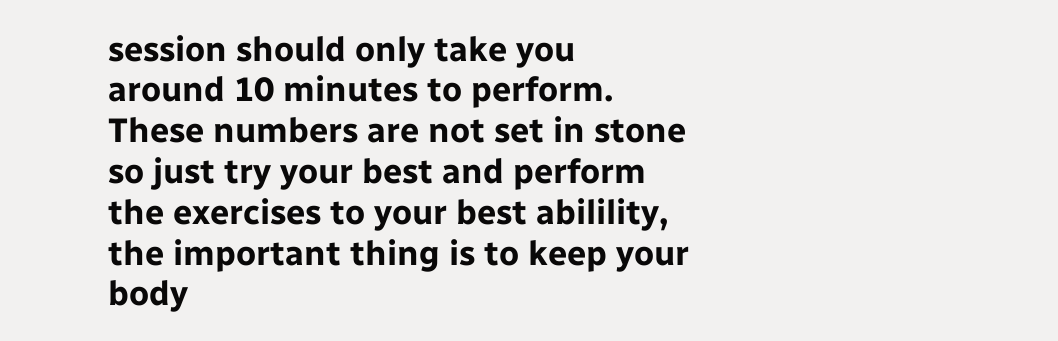session should only take you around 10 minutes to perform. These numbers are not set in stone so just try your best and perform the exercises to your best abilility, the important thing is to keep your body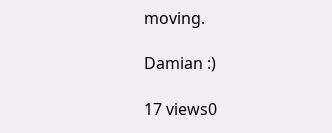moving.

Damian :)

17 views0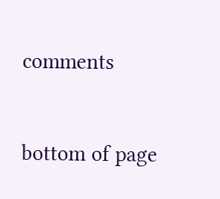comments


bottom of page